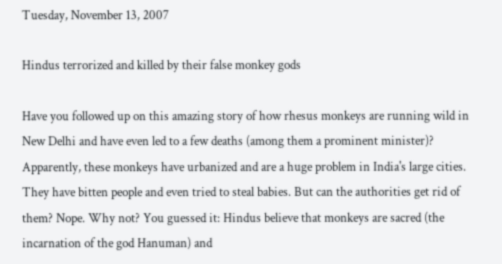Tuesday, November 13, 2007

Hindus terrorized and killed by their false monkey gods

Have you followed up on this amazing story of how rhesus monkeys are running wild in New Delhi and have even led to a few deaths (among them a prominent minister)? Apparently, these monkeys have urbanized and are a huge problem in India's large cities. They have bitten people and even tried to steal babies. But can the authorities get rid of them? Nope. Why not? You guessed it: Hindus believe that monkeys are sacred (the incarnation of the god Hanuman) and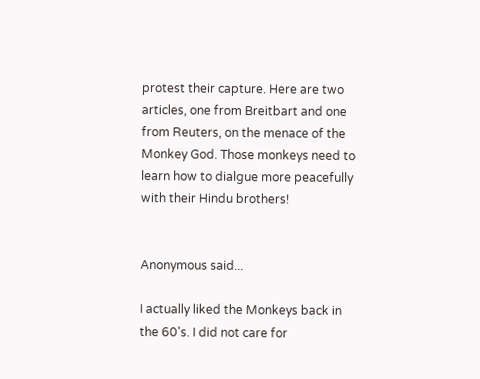protest their capture. Here are two articles, one from Breitbart and one from Reuters, on the menace of the Monkey God. Those monkeys need to learn how to dialgue more peacefully with their Hindu brothers!


Anonymous said...

I actually liked the Monkeys back in the 60's. I did not care for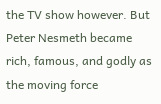the TV show however. But Peter Nesmeth became rich, famous, and godly as the moving force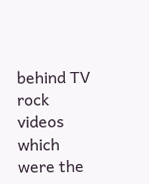behind TV rock videos which were the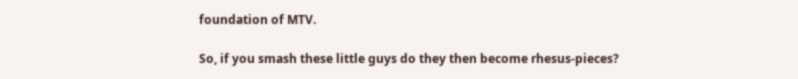foundation of MTV.

So, if you smash these little guys do they then become rhesus-pieces?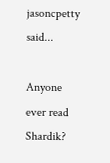jasoncpetty said...

Anyone ever read Shardik?